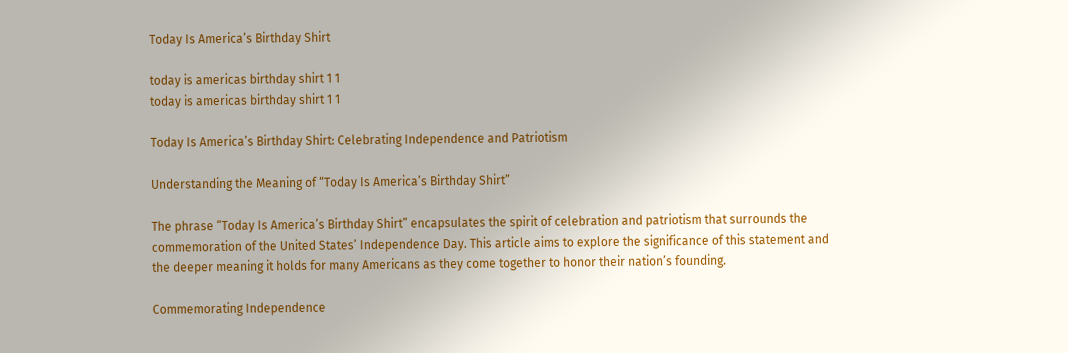Today Is America’s Birthday Shirt

today is americas birthday shirt 1 1
today is americas birthday shirt 1 1

Today Is America’s Birthday Shirt: Celebrating Independence and Patriotism

Understanding the Meaning of “Today Is America’s Birthday Shirt”

The phrase “Today Is America’s Birthday Shirt” encapsulates the spirit of celebration and patriotism that surrounds the commemoration of the United States’ Independence Day. This article aims to explore the significance of this statement and the deeper meaning it holds for many Americans as they come together to honor their nation’s founding.

Commemorating Independence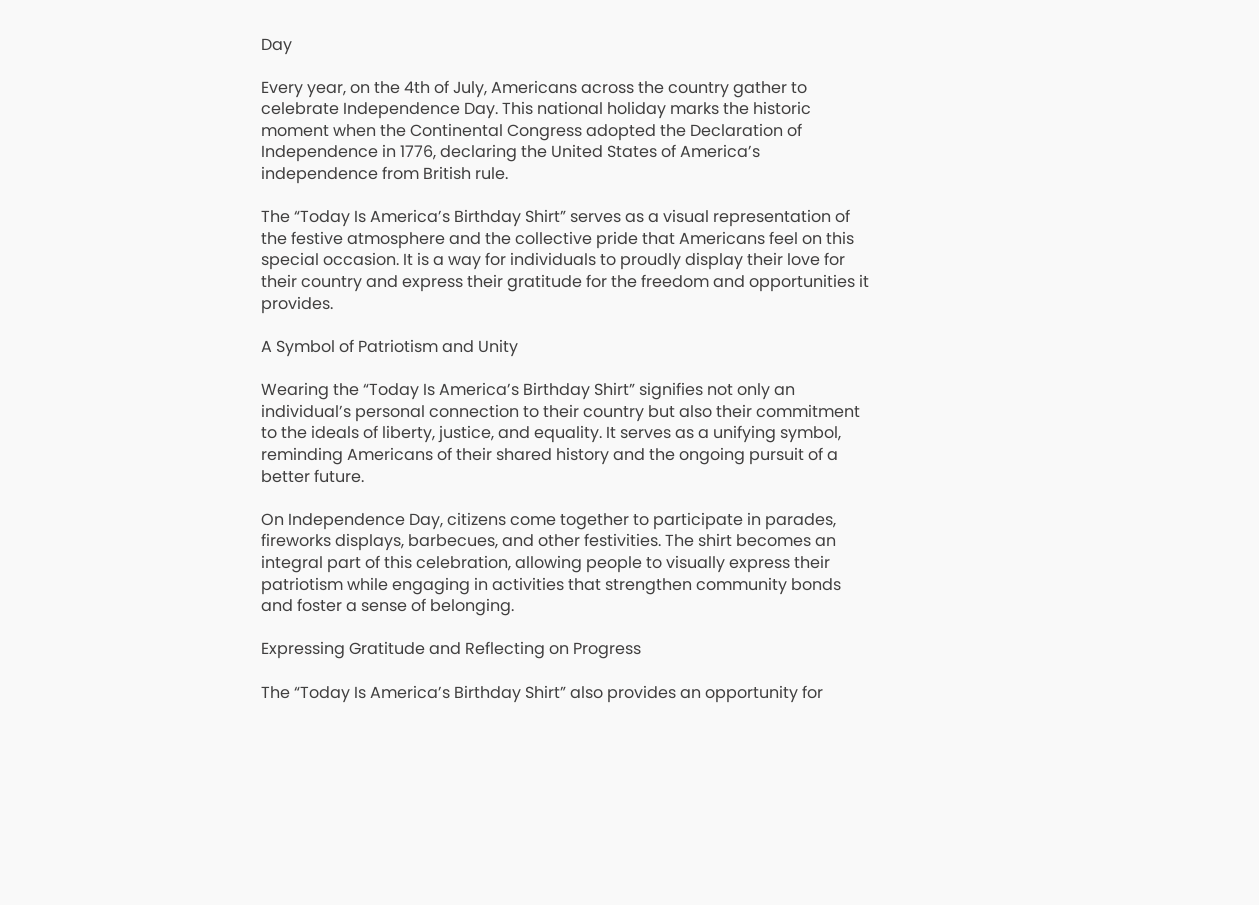Day

Every year, on the 4th of July, Americans across the country gather to celebrate Independence Day. This national holiday marks the historic moment when the Continental Congress adopted the Declaration of Independence in 1776, declaring the United States of America’s independence from British rule.

The “Today Is America’s Birthday Shirt” serves as a visual representation of the festive atmosphere and the collective pride that Americans feel on this special occasion. It is a way for individuals to proudly display their love for their country and express their gratitude for the freedom and opportunities it provides.

A Symbol of Patriotism and Unity

Wearing the “Today Is America’s Birthday Shirt” signifies not only an individual’s personal connection to their country but also their commitment to the ideals of liberty, justice, and equality. It serves as a unifying symbol, reminding Americans of their shared history and the ongoing pursuit of a better future.

On Independence Day, citizens come together to participate in parades, fireworks displays, barbecues, and other festivities. The shirt becomes an integral part of this celebration, allowing people to visually express their patriotism while engaging in activities that strengthen community bonds and foster a sense of belonging.

Expressing Gratitude and Reflecting on Progress

The “Today Is America’s Birthday Shirt” also provides an opportunity for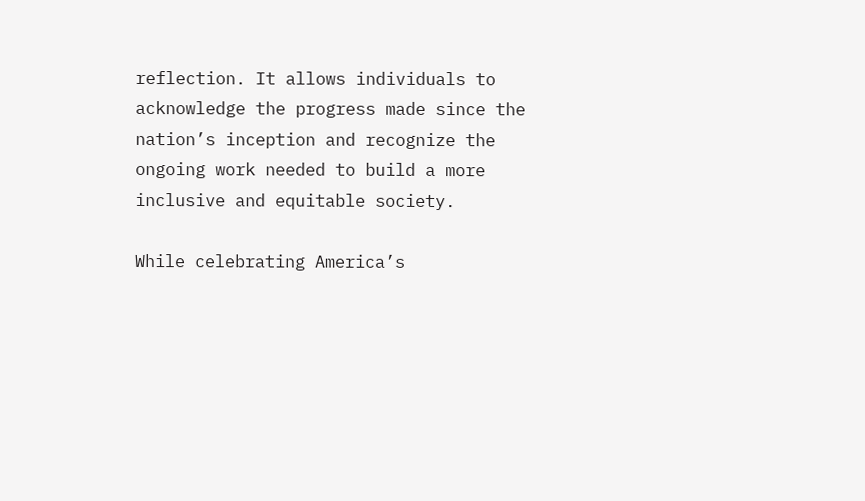reflection. It allows individuals to acknowledge the progress made since the nation’s inception and recognize the ongoing work needed to build a more inclusive and equitable society.

While celebrating America’s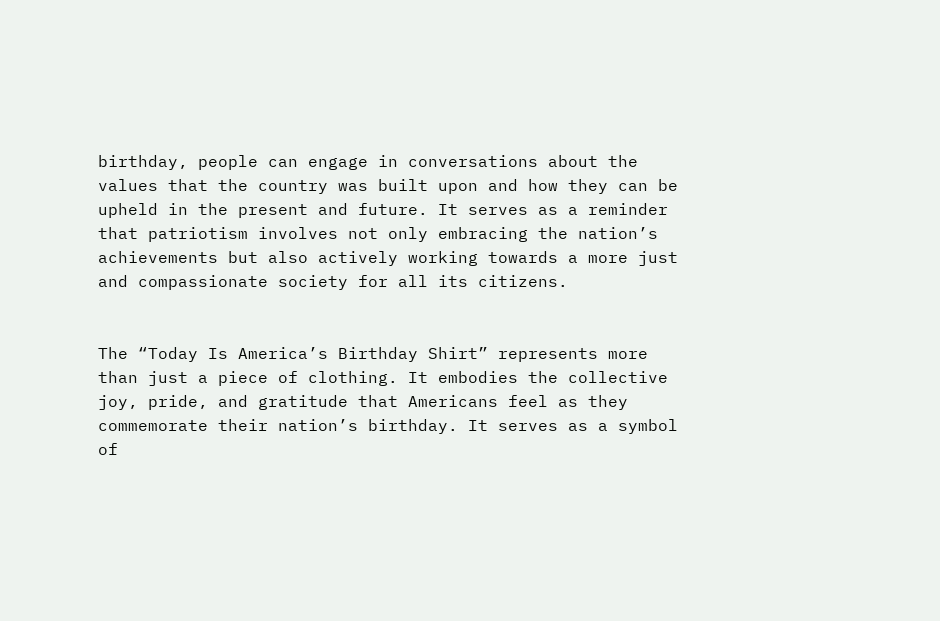birthday, people can engage in conversations about the values that the country was built upon and how they can be upheld in the present and future. It serves as a reminder that patriotism involves not only embracing the nation’s achievements but also actively working towards a more just and compassionate society for all its citizens.


The “Today Is America’s Birthday Shirt” represents more than just a piece of clothing. It embodies the collective joy, pride, and gratitude that Americans feel as they commemorate their nation’s birthday. It serves as a symbol of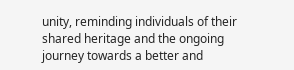unity, reminding individuals of their shared heritage and the ongoing journey towards a better and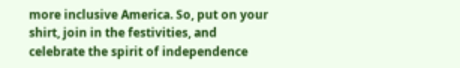more inclusive America. So, put on your shirt, join in the festivities, and celebrate the spirit of independence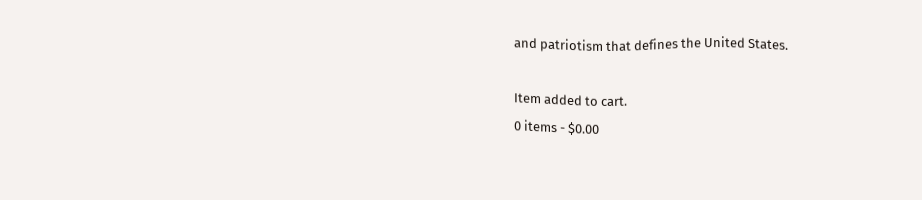and patriotism that defines the United States.

Item added to cart.
0 items - $0.00